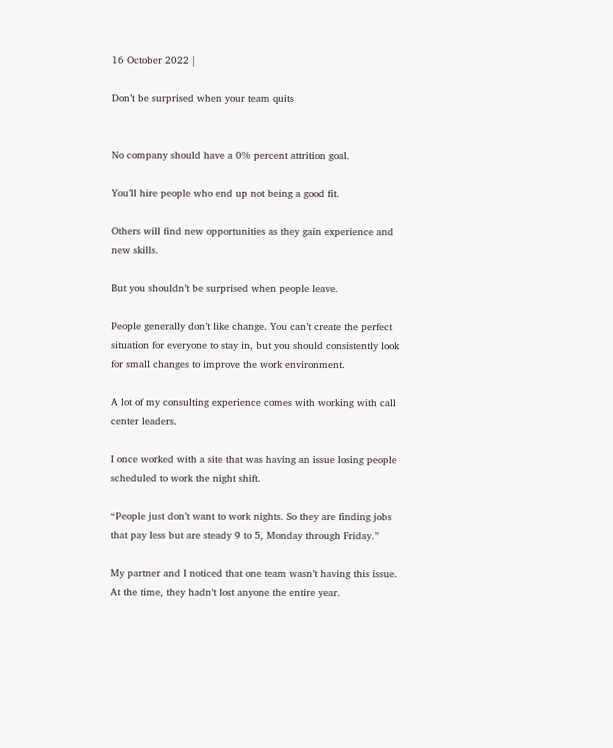16 October 2022 |

Don’t be surprised when your team quits


No company should have a 0% percent attrition goal.

You’ll hire people who end up not being a good fit.

Others will find new opportunities as they gain experience and new skills.

But you shouldn’t be surprised when people leave.

People generally don’t like change. You can’t create the perfect situation for everyone to stay in, but you should consistently look for small changes to improve the work environment.

A lot of my consulting experience comes with working with call center leaders.

I once worked with a site that was having an issue losing people scheduled to work the night shift.

“People just don’t want to work nights. So they are finding jobs that pay less but are steady 9 to 5, Monday through Friday.”

My partner and I noticed that one team wasn’t having this issue. At the time, they hadn’t lost anyone the entire year.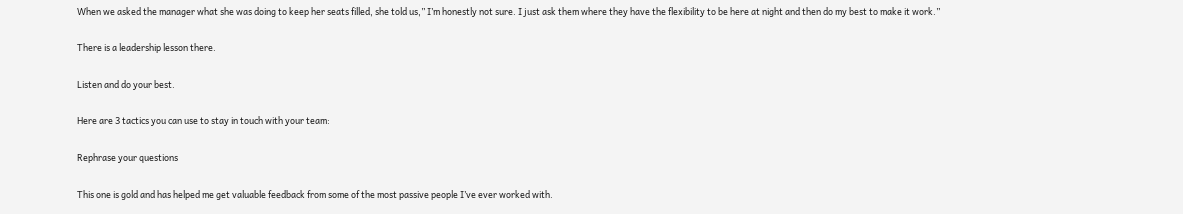When we asked the manager what she was doing to keep her seats filled, she told us,” I’m honestly not sure. I just ask them where they have the flexibility to be here at night and then do my best to make it work.”

There is a leadership lesson there.

Listen and do your best.

Here are 3 tactics you can use to stay in touch with your team:

Rephrase your questions

This one is gold and has helped me get valuable feedback from some of the most passive people I’ve ever worked with.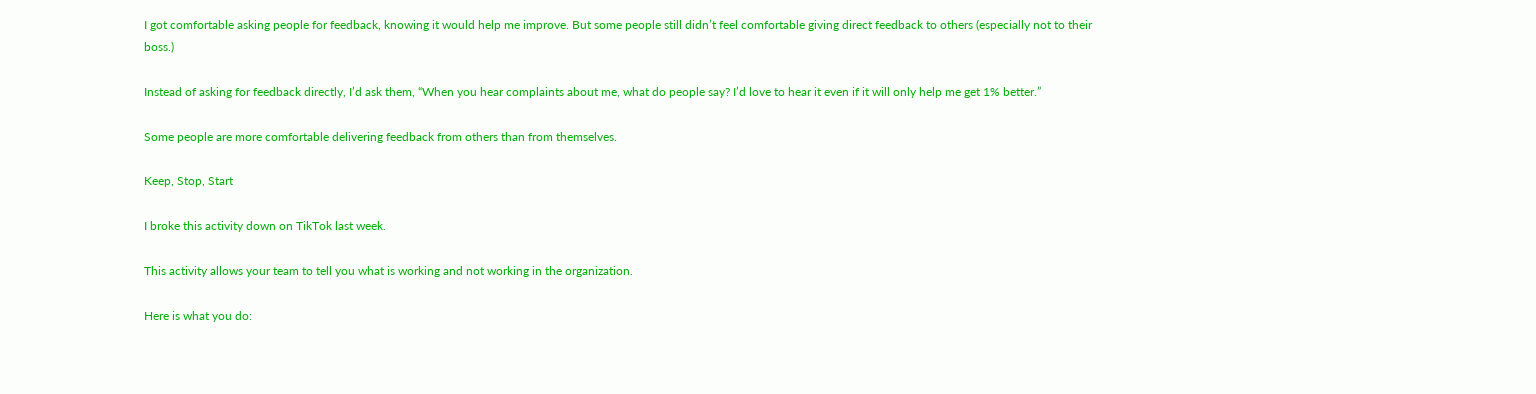I got comfortable asking people for feedback, knowing it would help me improve. But some people still didn’t feel comfortable giving direct feedback to others (especially not to their boss.)

Instead of asking for feedback directly, I’d ask them, “When you hear complaints about me, what do people say? I’d love to hear it even if it will only help me get 1% better.”

Some people are more comfortable delivering feedback from others than from themselves.

Keep, Stop, Start

I broke this activity down on TikTok last week.

This activity allows your team to tell you what is working and not working in the organization.

Here is what you do: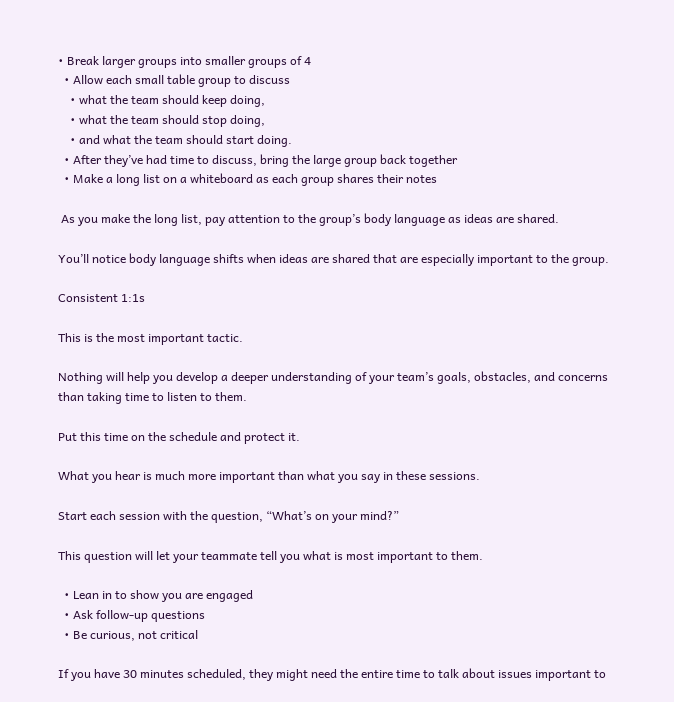• Break larger groups into smaller groups of 4
  • Allow each small table group to discuss
    • what the team should keep doing,
    • what the team should stop doing,
    • and what the team should start doing.
  • After they’ve had time to discuss, bring the large group back together
  • Make a long list on a whiteboard as each group shares their notes

 As you make the long list, pay attention to the group’s body language as ideas are shared.

You’ll notice body language shifts when ideas are shared that are especially important to the group.

Consistent 1:1s

This is the most important tactic.

Nothing will help you develop a deeper understanding of your team’s goals, obstacles, and concerns than taking time to listen to them.

Put this time on the schedule and protect it.

What you hear is much more important than what you say in these sessions.

Start each session with the question, “What’s on your mind?”

This question will let your teammate tell you what is most important to them.

  • Lean in to show you are engaged
  • Ask follow-up questions
  • Be curious, not critical

If you have 30 minutes scheduled, they might need the entire time to talk about issues important to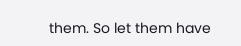them. So let them have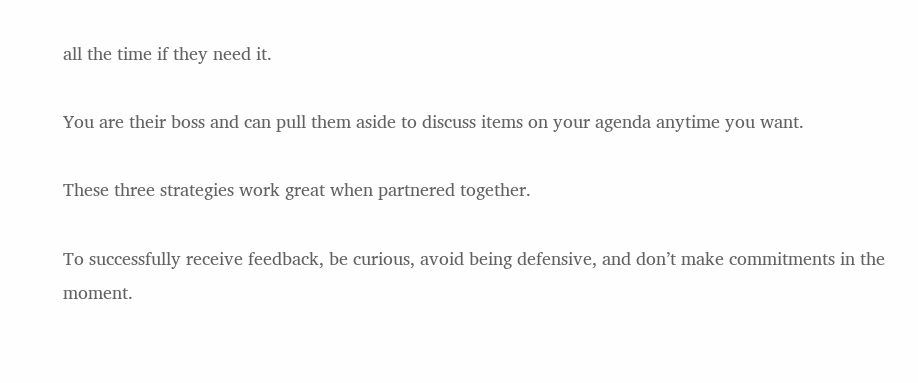all the time if they need it.

You are their boss and can pull them aside to discuss items on your agenda anytime you want.

These three strategies work great when partnered together.

To successfully receive feedback, be curious, avoid being defensive, and don’t make commitments in the moment.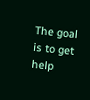The goal is to get help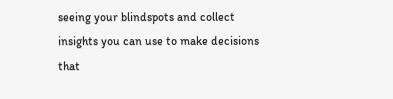seeing your blindspots and collect insights you can use to make decisions that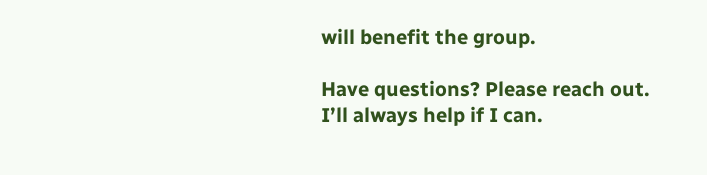will benefit the group.

Have questions? Please reach out. I’ll always help if I can.